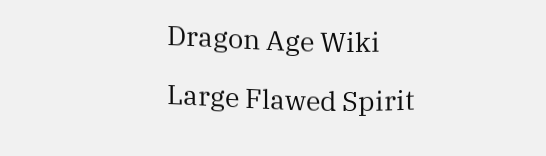Dragon Age Wiki

Large Flawed Spirit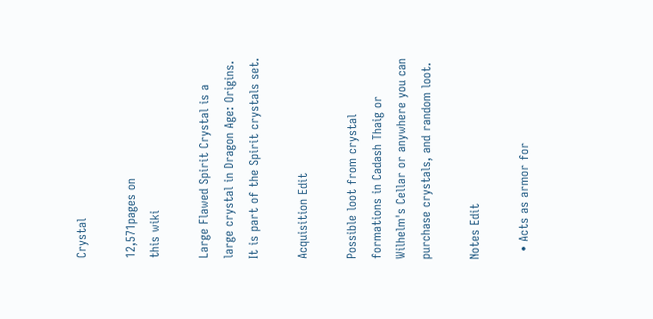Crystal

12,571pages on
this wiki

Large Flawed Spirit Crystal is a large crystal in Dragon Age: Origins. It is part of the Spirit crystals set.

Acquisition Edit

Possible loot from crystal formations in Cadash Thaig or Wilhelm's Cellar or anywhere you can purchase crystals, and random loot.

Notes Edit

  • Acts as armor for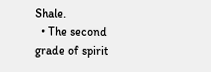Shale.
  • The second grade of spirit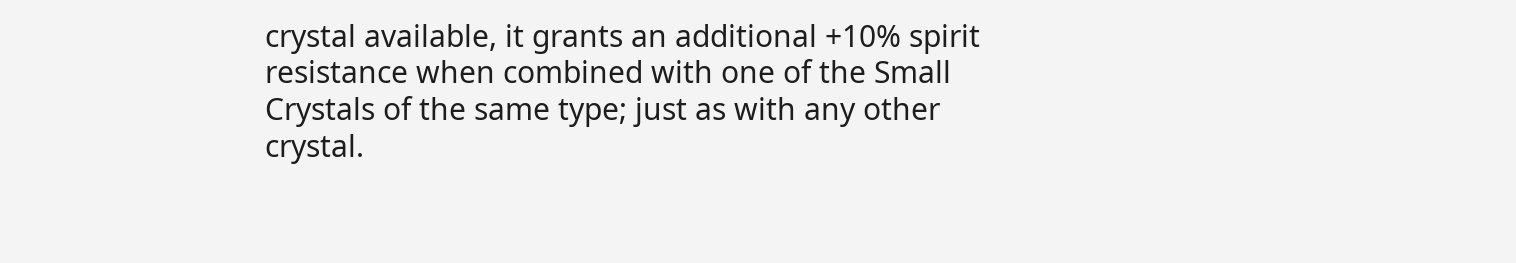crystal available, it grants an additional +10% spirit resistance when combined with one of the Small Crystals of the same type; just as with any other crystal.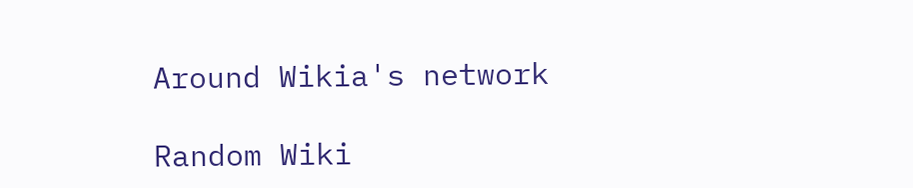Around Wikia's network

Random Wiki